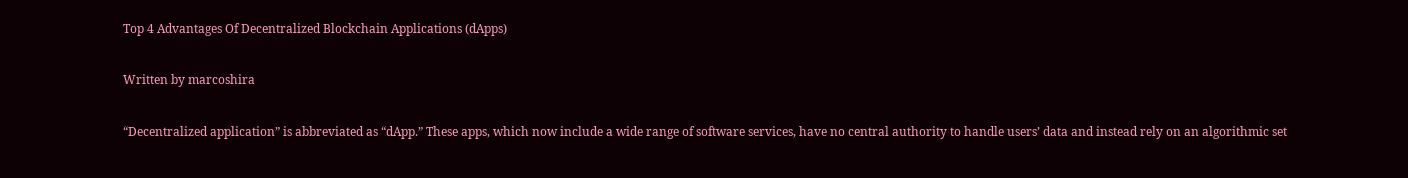Top 4 Advantages Of Decentralized Blockchain Applications (dApps)

Written by marcoshira

“Decentralized application” is abbreviated as “dApp.” These apps, which now include a wide range of software services, have no central authority to handle users’ data and instead rely on an algorithmic set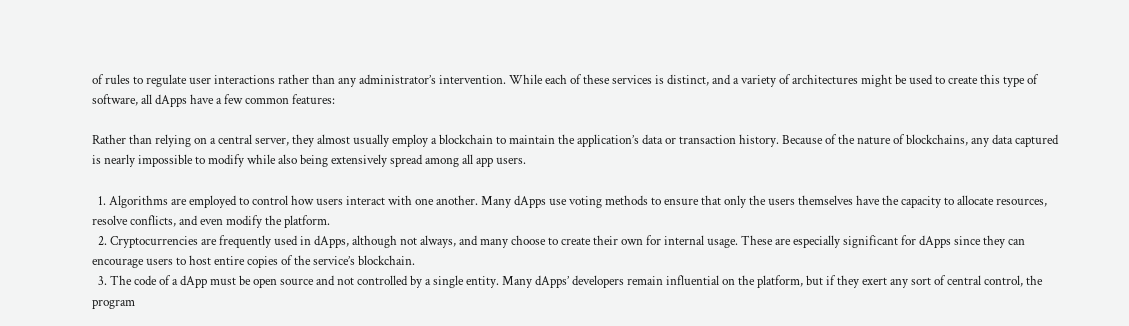of rules to regulate user interactions rather than any administrator’s intervention. While each of these services is distinct, and a variety of architectures might be used to create this type of software, all dApps have a few common features:

Rather than relying on a central server, they almost usually employ a blockchain to maintain the application’s data or transaction history. Because of the nature of blockchains, any data captured is nearly impossible to modify while also being extensively spread among all app users.

  1. Algorithms are employed to control how users interact with one another. Many dApps use voting methods to ensure that only the users themselves have the capacity to allocate resources, resolve conflicts, and even modify the platform.
  2. Cryptocurrencies are frequently used in dApps, although not always, and many choose to create their own for internal usage. These are especially significant for dApps since they can encourage users to host entire copies of the service’s blockchain.
  3. The code of a dApp must be open source and not controlled by a single entity. Many dApps’ developers remain influential on the platform, but if they exert any sort of central control, the program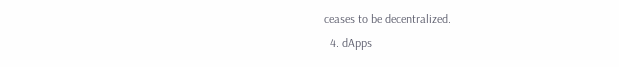ceases to be decentralized.
  4. dApps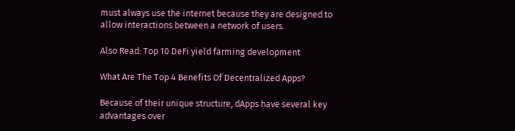must always use the internet because they are designed to allow interactions between a network of users.

Also Read: Top 10 DeFi yield farming development

What Are The Top 4 Benefits Of Decentralized Apps?

Because of their unique structure, dApps have several key advantages over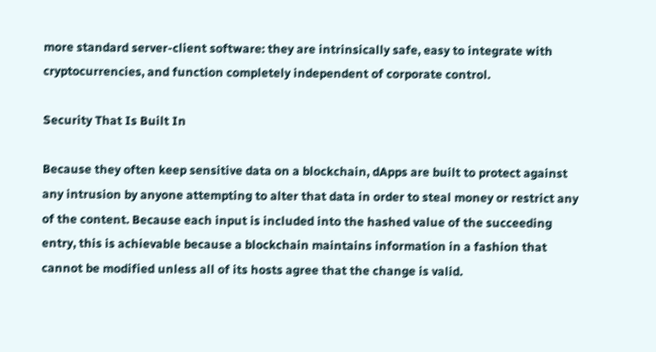more standard server-client software: they are intrinsically safe, easy to integrate with cryptocurrencies, and function completely independent of corporate control.

Security That Is Built In

Because they often keep sensitive data on a blockchain, dApps are built to protect against any intrusion by anyone attempting to alter that data in order to steal money or restrict any of the content. Because each input is included into the hashed value of the succeeding entry, this is achievable because a blockchain maintains information in a fashion that cannot be modified unless all of its hosts agree that the change is valid.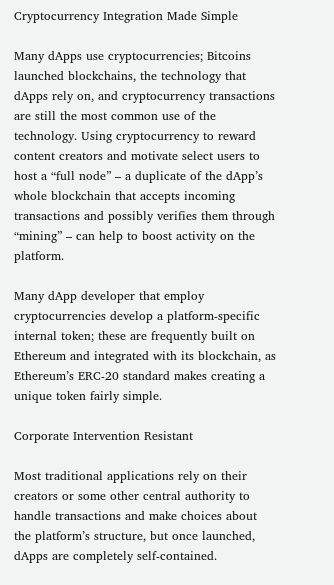Cryptocurrency Integration Made Simple

Many dApps use cryptocurrencies; Bitcoins launched blockchains, the technology that dApps rely on, and cryptocurrency transactions are still the most common use of the technology. Using cryptocurrency to reward content creators and motivate select users to host a “full node” – a duplicate of the dApp’s whole blockchain that accepts incoming transactions and possibly verifies them through “mining” – can help to boost activity on the platform.

Many dApp developer that employ cryptocurrencies develop a platform-specific internal token; these are frequently built on Ethereum and integrated with its blockchain, as Ethereum’s ERC-20 standard makes creating a unique token fairly simple.

Corporate Intervention Resistant

Most traditional applications rely on their creators or some other central authority to handle transactions and make choices about the platform’s structure, but once launched, dApps are completely self-contained.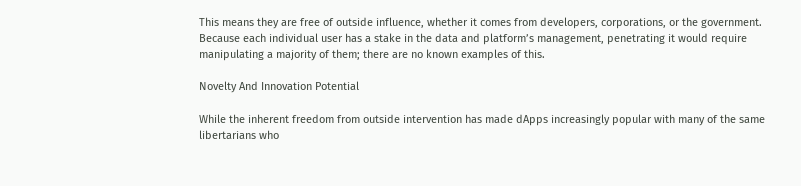This means they are free of outside influence, whether it comes from developers, corporations, or the government. Because each individual user has a stake in the data and platform’s management, penetrating it would require manipulating a majority of them; there are no known examples of this.

Novelty And Innovation Potential

While the inherent freedom from outside intervention has made dApps increasingly popular with many of the same libertarians who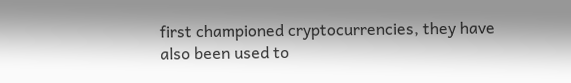first championed cryptocurrencies, they have also been used to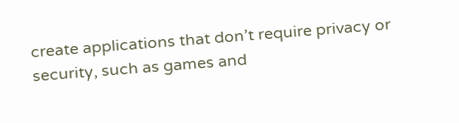create applications that don’t require privacy or security, such as games and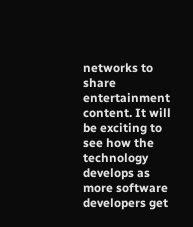networks to share entertainment content. It will be exciting to see how the technology develops as more software developers get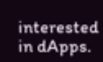interested in dApps.